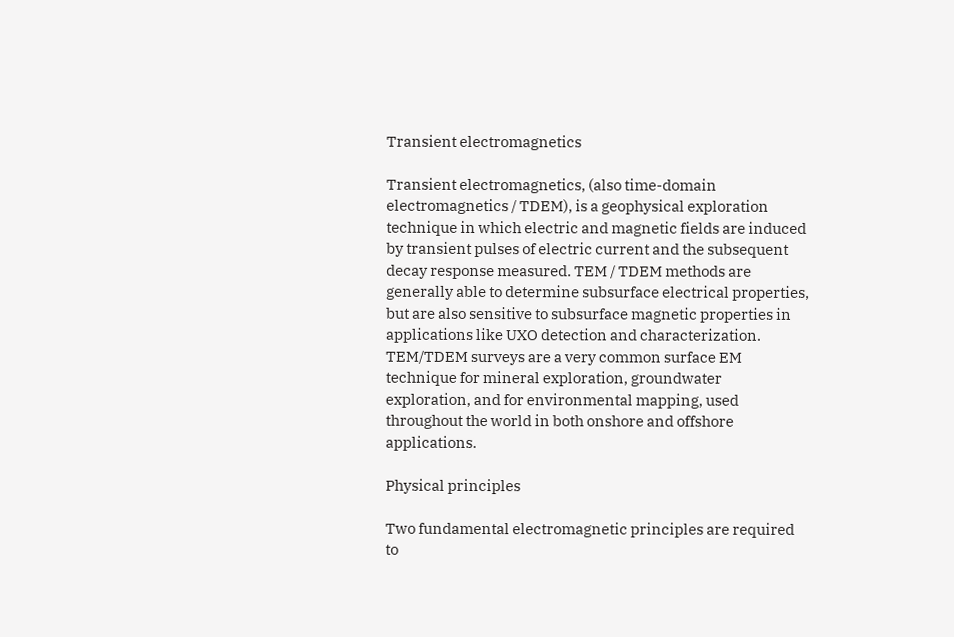Transient electromagnetics

Transient electromagnetics, (also time-domain electromagnetics / TDEM), is a geophysical exploration technique in which electric and magnetic fields are induced by transient pulses of electric current and the subsequent decay response measured. TEM / TDEM methods are generally able to determine subsurface electrical properties, but are also sensitive to subsurface magnetic properties in applications like UXO detection and characterization. TEM/TDEM surveys are a very common surface EM technique for mineral exploration, groundwater exploration, and for environmental mapping, used throughout the world in both onshore and offshore applications.

Physical principles

Two fundamental electromagnetic principles are required to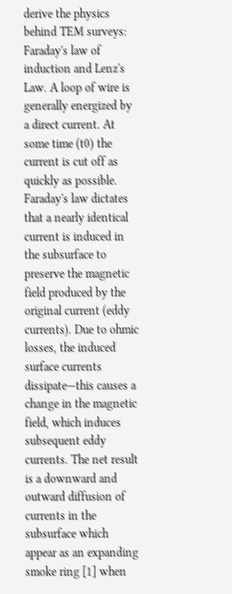derive the physics behind TEM surveys: Faraday's law of induction and Lenz's Law. A loop of wire is generally energized by a direct current. At some time (t0) the current is cut off as quickly as possible. Faraday's law dictates that a nearly identical current is induced in the subsurface to preserve the magnetic field produced by the original current (eddy currents). Due to ohmic losses, the induced surface currents dissipate—this causes a change in the magnetic field, which induces subsequent eddy currents. The net result is a downward and outward diffusion of currents in the subsurface which appear as an expanding smoke ring [1] when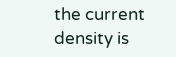the current density is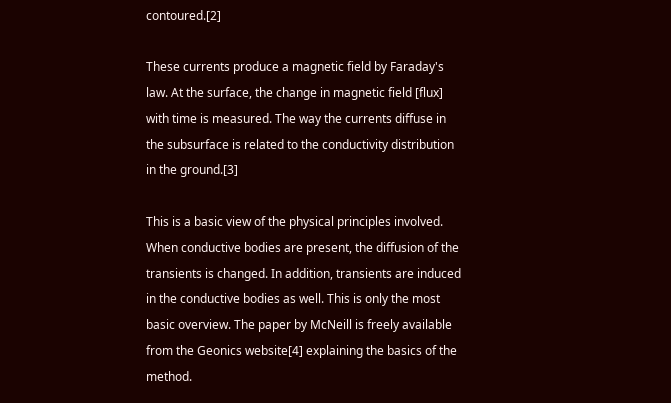contoured.[2]

These currents produce a magnetic field by Faraday's law. At the surface, the change in magnetic field [flux] with time is measured. The way the currents diffuse in the subsurface is related to the conductivity distribution in the ground.[3]

This is a basic view of the physical principles involved. When conductive bodies are present, the diffusion of the transients is changed. In addition, transients are induced in the conductive bodies as well. This is only the most basic overview. The paper by McNeill is freely available from the Geonics website[4] explaining the basics of the method.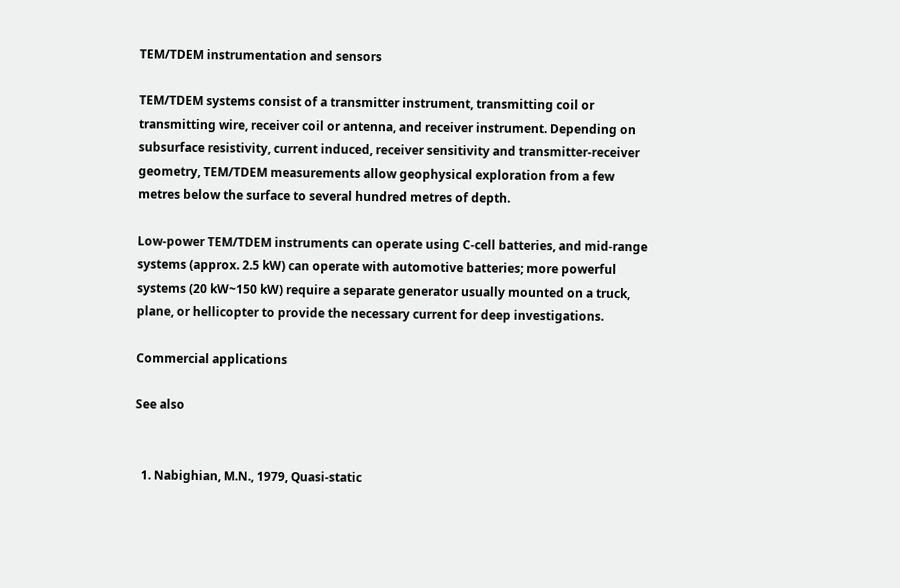TEM/TDEM instrumentation and sensors

TEM/TDEM systems consist of a transmitter instrument, transmitting coil or transmitting wire, receiver coil or antenna, and receiver instrument. Depending on subsurface resistivity, current induced, receiver sensitivity and transmitter-receiver geometry, TEM/TDEM measurements allow geophysical exploration from a few metres below the surface to several hundred metres of depth.

Low-power TEM/TDEM instruments can operate using C-cell batteries, and mid-range systems (approx. 2.5 kW) can operate with automotive batteries; more powerful systems (20 kW~150 kW) require a separate generator usually mounted on a truck, plane, or hellicopter to provide the necessary current for deep investigations.

Commercial applications

See also


  1. Nabighian, M.N., 1979, Quasi-static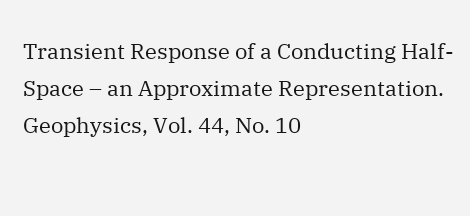Transient Response of a Conducting Half-Space – an Approximate Representation. Geophysics, Vol. 44, No. 10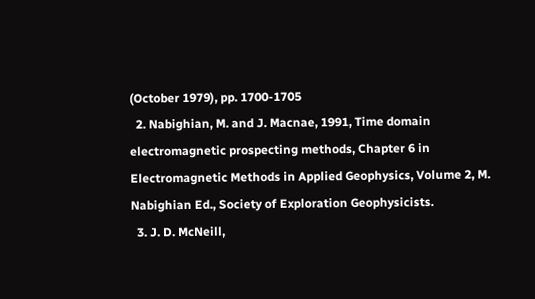(October 1979), pp. 1700-1705
  2. Nabighian, M. and J. Macnae, 1991, Time domain electromagnetic prospecting methods, Chapter 6 in Electromagnetic Methods in Applied Geophysics, Volume 2, M. Nabighian Ed., Society of Exploration Geophysicists.
  3. J. D. McNeill,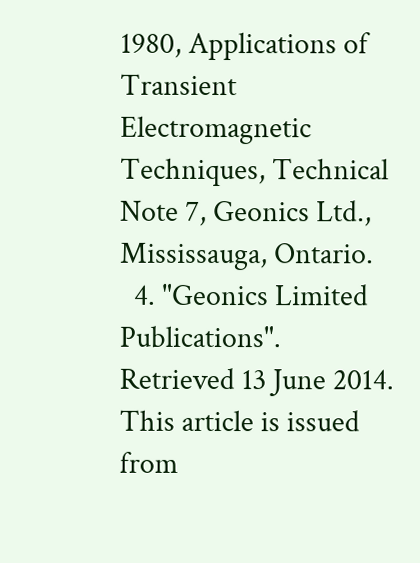1980, Applications of Transient Electromagnetic Techniques, Technical Note 7, Geonics Ltd., Mississauga, Ontario.
  4. "Geonics Limited Publications". Retrieved 13 June 2014.
This article is issued from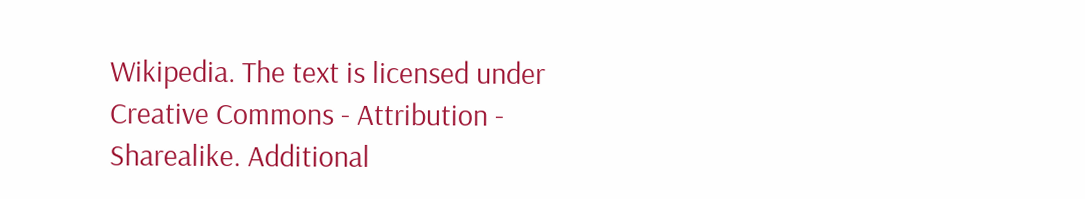Wikipedia. The text is licensed under Creative Commons - Attribution - Sharealike. Additional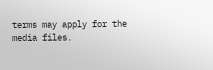terms may apply for the media files.